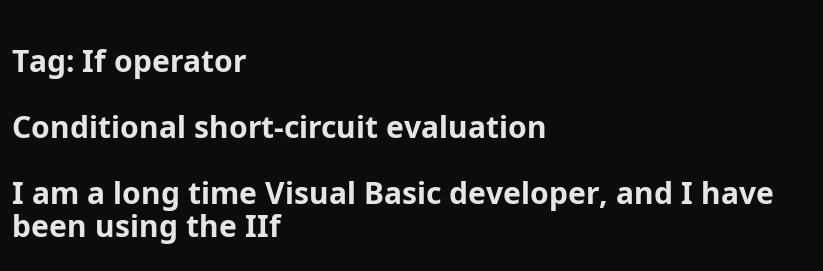Tag: If operator

Conditional short-circuit evaluation

I am a long time Visual Basic developer, and I have been using the IIf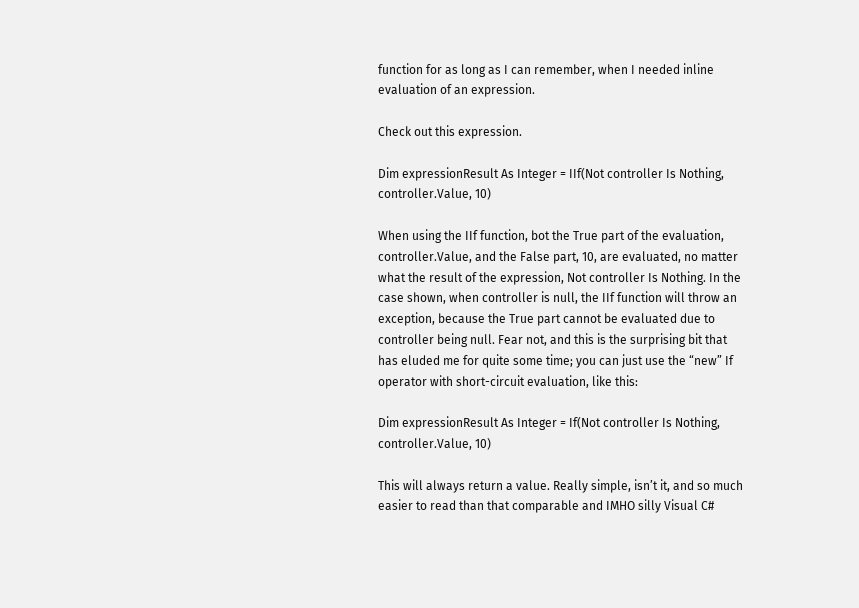function for as long as I can remember, when I needed inline evaluation of an expression.

Check out this expression.

Dim expressionResult As Integer = IIf(Not controller Is Nothing, controller.Value, 10)

When using the IIf function, bot the True part of the evaluation, controller.Value, and the False part, 10, are evaluated, no matter what the result of the expression, Not controller Is Nothing. In the case shown, when controller is null, the IIf function will throw an exception, because the True part cannot be evaluated due to controller being null. Fear not, and this is the surprising bit that has eluded me for quite some time; you can just use the “new” If operator with short-circuit evaluation, like this:

Dim expressionResult As Integer = If(Not controller Is Nothing, controller.Value, 10)

This will always return a value. Really simple, isn’t it, and so much easier to read than that comparable and IMHO silly Visual C#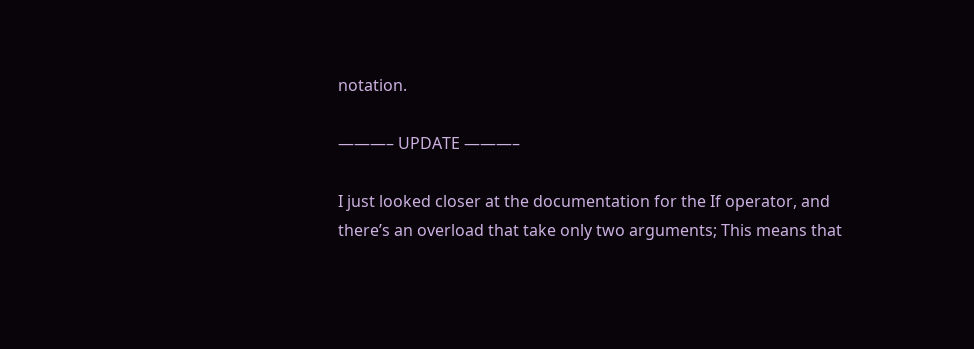notation.

———– UPDATE ———–

I just looked closer at the documentation for the If operator, and there’s an overload that take only two arguments; This means that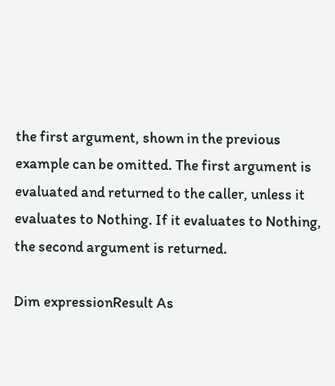the first argument, shown in the previous example can be omitted. The first argument is evaluated and returned to the caller, unless it evaluates to Nothing. If it evaluates to Nothing, the second argument is returned.

Dim expressionResult As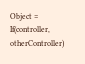Object = If(controller, otherController)